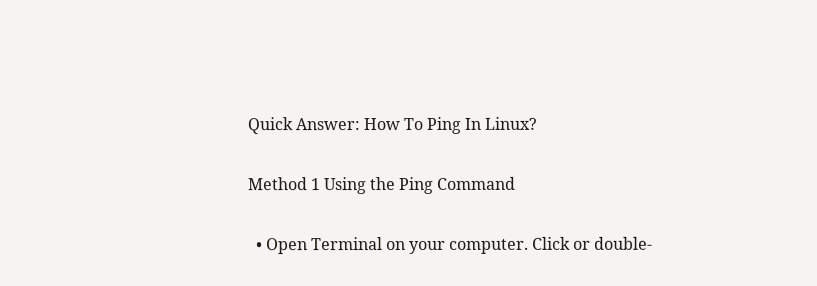Quick Answer: How To Ping In Linux?

Method 1 Using the Ping Command

  • Open Terminal on your computer. Click or double-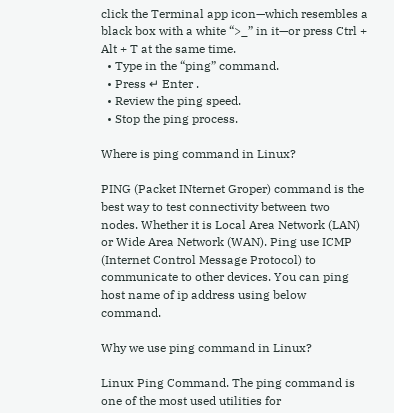click the Terminal app icon—which resembles a black box with a white “>_” in it—or press Ctrl + Alt + T at the same time.
  • Type in the “ping” command.
  • Press ↵ Enter .
  • Review the ping speed.
  • Stop the ping process.

Where is ping command in Linux?

PING (Packet INternet Groper) command is the best way to test connectivity between two nodes. Whether it is Local Area Network (LAN) or Wide Area Network (WAN). Ping use ICMP (Internet Control Message Protocol) to communicate to other devices. You can ping host name of ip address using below command.

Why we use ping command in Linux?

Linux Ping Command. The ping command is one of the most used utilities for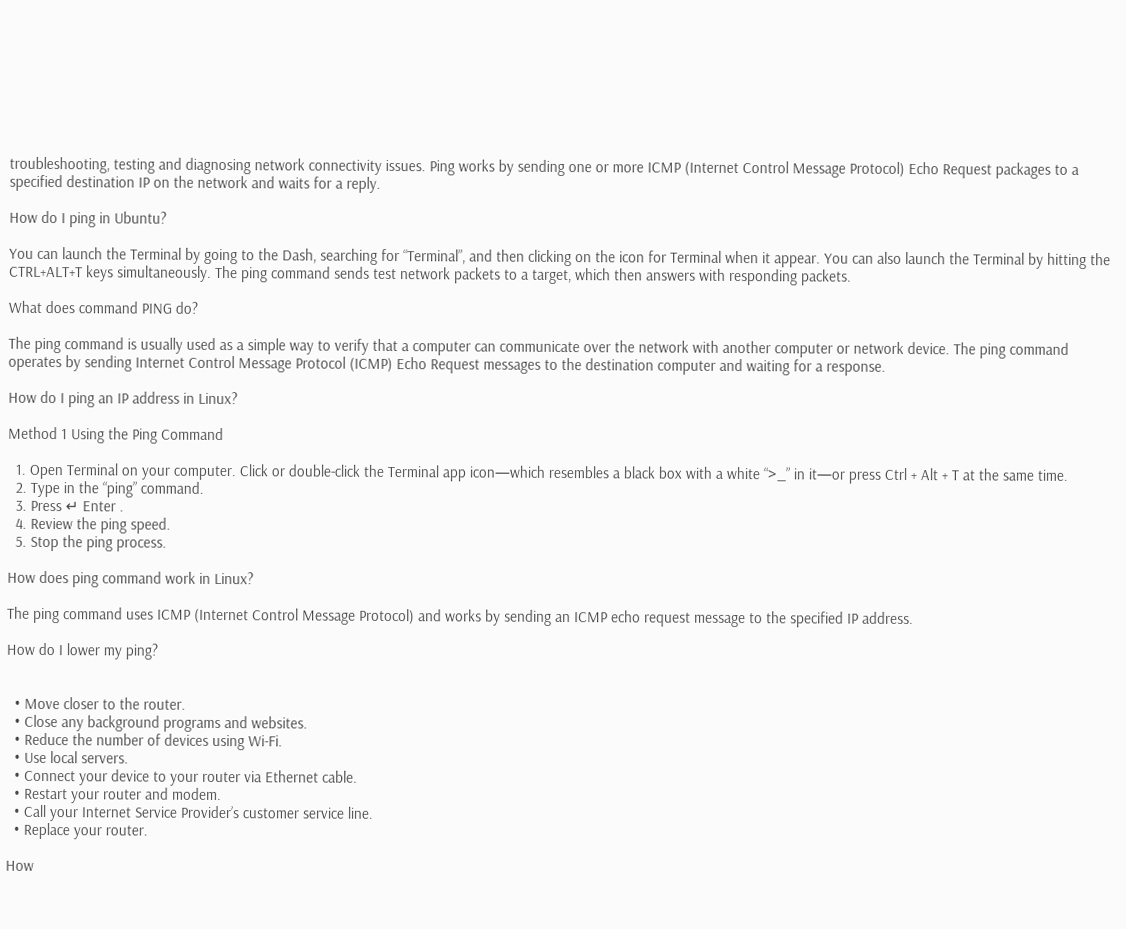troubleshooting, testing and diagnosing network connectivity issues. Ping works by sending one or more ICMP (Internet Control Message Protocol) Echo Request packages to a specified destination IP on the network and waits for a reply.

How do I ping in Ubuntu?

You can launch the Terminal by going to the Dash, searching for “Terminal”, and then clicking on the icon for Terminal when it appear. You can also launch the Terminal by hitting the CTRL+ALT+T keys simultaneously. The ping command sends test network packets to a target, which then answers with responding packets.

What does command PING do?

The ping command is usually used as a simple way to verify that a computer can communicate over the network with another computer or network device. The ping command operates by sending Internet Control Message Protocol (ICMP) Echo Request messages to the destination computer and waiting for a response.

How do I ping an IP address in Linux?

Method 1 Using the Ping Command

  1. Open Terminal on your computer. Click or double-click the Terminal app icon—which resembles a black box with a white “>_” in it—or press Ctrl + Alt + T at the same time.
  2. Type in the “ping” command.
  3. Press ↵ Enter .
  4. Review the ping speed.
  5. Stop the ping process.

How does ping command work in Linux?

The ping command uses ICMP (Internet Control Message Protocol) and works by sending an ICMP echo request message to the specified IP address.

How do I lower my ping?


  • Move closer to the router.
  • Close any background programs and websites.
  • Reduce the number of devices using Wi-Fi.
  • Use local servers.
  • Connect your device to your router via Ethernet cable.
  • Restart your router and modem.
  • Call your Internet Service Provider’s customer service line.
  • Replace your router.

How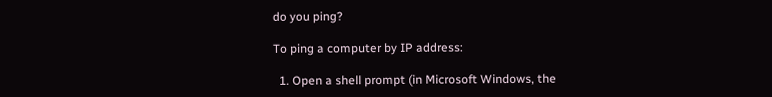do you ping?

To ping a computer by IP address:

  1. Open a shell prompt (in Microsoft Windows, the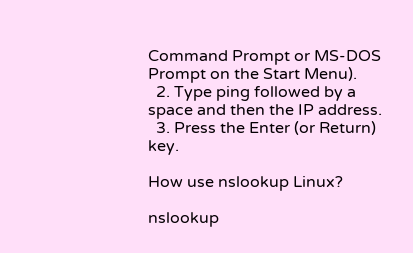Command Prompt or MS-DOS Prompt on the Start Menu).
  2. Type ping followed by a space and then the IP address.
  3. Press the Enter (or Return) key.

How use nslookup Linux?

nslookup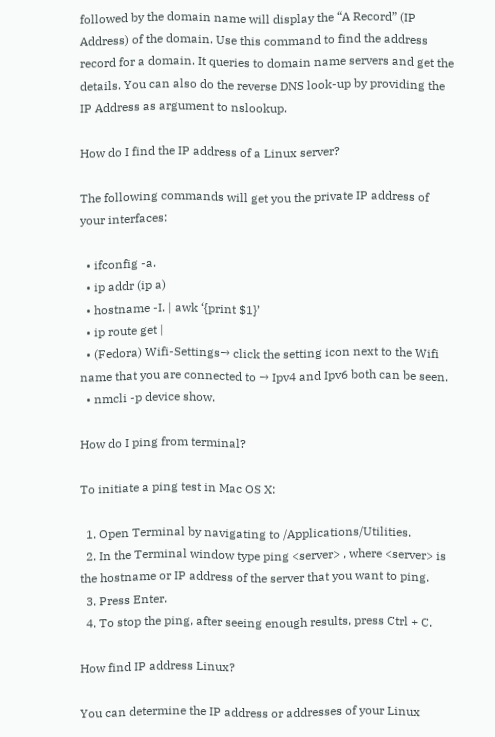followed by the domain name will display the “A Record” (IP Address) of the domain. Use this command to find the address record for a domain. It queries to domain name servers and get the details. You can also do the reverse DNS look-up by providing the IP Address as argument to nslookup.

How do I find the IP address of a Linux server?

The following commands will get you the private IP address of your interfaces:

  • ifconfig -a.
  • ip addr (ip a)
  • hostname -I. | awk ‘{print $1}’
  • ip route get |
  • (Fedora) Wifi-Settings→ click the setting icon next to the Wifi name that you are connected to → Ipv4 and Ipv6 both can be seen.
  • nmcli -p device show.

How do I ping from terminal?

To initiate a ping test in Mac OS X:

  1. Open Terminal by navigating to /Applications/Utilities.
  2. In the Terminal window type ping <server> , where <server> is the hostname or IP address of the server that you want to ping.
  3. Press Enter.
  4. To stop the ping, after seeing enough results, press Ctrl + C.

How find IP address Linux?

You can determine the IP address or addresses of your Linux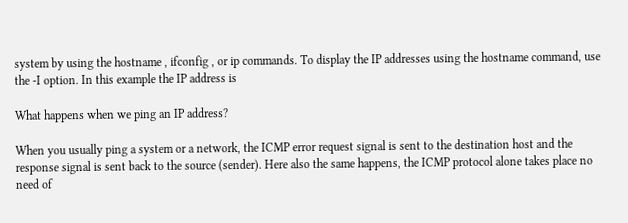system by using the hostname , ifconfig , or ip commands. To display the IP addresses using the hostname command, use the -I option. In this example the IP address is

What happens when we ping an IP address?

When you usually ping a system or a network, the ICMP error request signal is sent to the destination host and the response signal is sent back to the source (sender). Here also the same happens, the ICMP protocol alone takes place no need of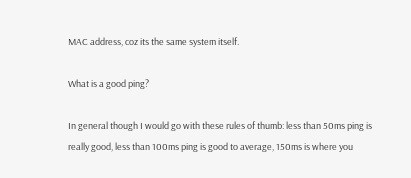MAC address, coz its the same system itself.

What is a good ping?

In general though I would go with these rules of thumb: less than 50ms ping is really good, less than 100ms ping is good to average, 150ms is where you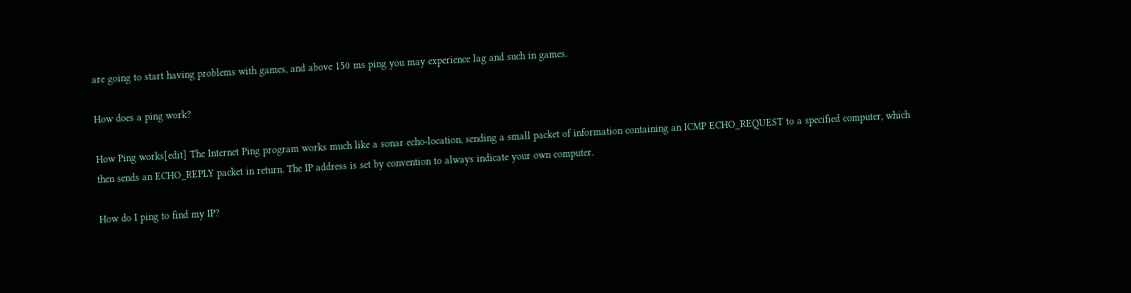are going to start having problems with games, and above 150 ms ping you may experience lag and such in games.

How does a ping work?

How Ping works[edit] The Internet Ping program works much like a sonar echo-location, sending a small packet of information containing an ICMP ECHO_REQUEST to a specified computer, which then sends an ECHO_REPLY packet in return. The IP address is set by convention to always indicate your own computer.

How do I ping to find my IP?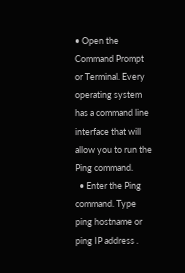• Open the Command Prompt or Terminal. Every operating system has a command line interface that will allow you to run the Ping command.
  • Enter the Ping command. Type ping hostname or ping IP address .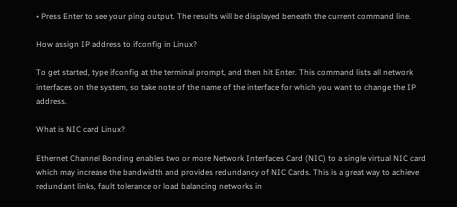• Press Enter to see your ping output. The results will be displayed beneath the current command line.

How assign IP address to ifconfig in Linux?

To get started, type ifconfig at the terminal prompt, and then hit Enter. This command lists all network interfaces on the system, so take note of the name of the interface for which you want to change the IP address.

What is NIC card Linux?

Ethernet Channel Bonding enables two or more Network Interfaces Card (NIC) to a single virtual NIC card which may increase the bandwidth and provides redundancy of NIC Cards. This is a great way to achieve redundant links, fault tolerance or load balancing networks in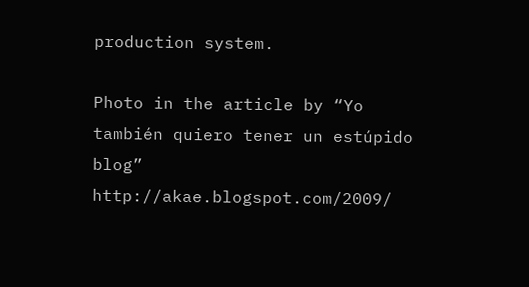production system.

Photo in the article by “Yo también quiero tener un estúpido blog” http://akae.blogspot.com/2009/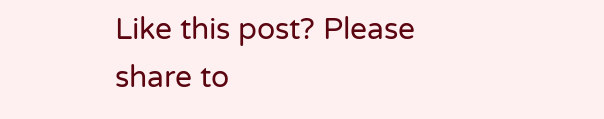Like this post? Please share to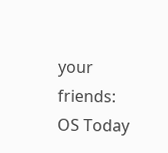your friends:
OS Today